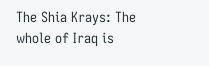The Shia Krays: The whole of Iraq is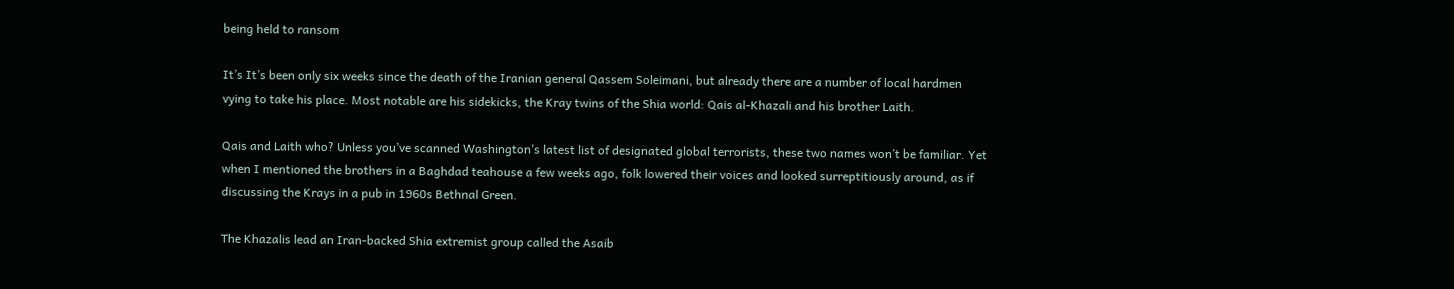being held to ransom

It’s It’s been only six weeks since the death of the Iranian general Qassem Soleimani, but already there are a number of local hardmen vying to take his place. Most notable are his sidekicks, the Kray twins of the Shia world: Qais al-Khazali and his brother Laith.

Qais and Laith who? Unless you’ve scanned Washington’s latest list of designated global terrorists, these two names won’t be familiar. Yet when I mentioned the brothers in a Baghdad teahouse a few weeks ago, folk lowered their voices and looked surreptitiously around, as if discussing the Krays in a pub in 1960s Bethnal Green.

The Khazalis lead an Iran-backed Shia extremist group called the Asaib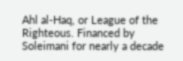Ahl al-Haq, or League of the Righteous. Financed by Soleimani for nearly a decade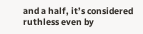and a half, it’s considered ruthless even by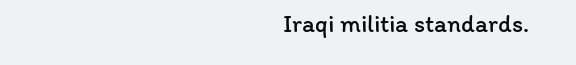Iraqi militia standards.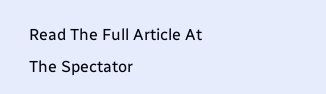Read The Full Article At The Spectator